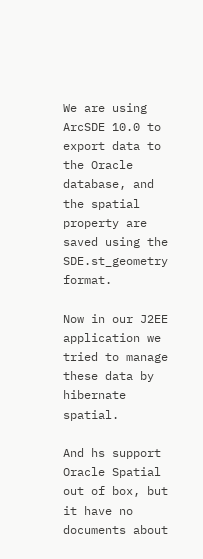We are using ArcSDE 10.0 to export data to the Oracle database, and the spatial property are saved using the SDE.st_geometry format.

Now in our J2EE application we tried to manage these data by hibernate spatial.

And hs support Oracle Spatial out of box, but it have no documents about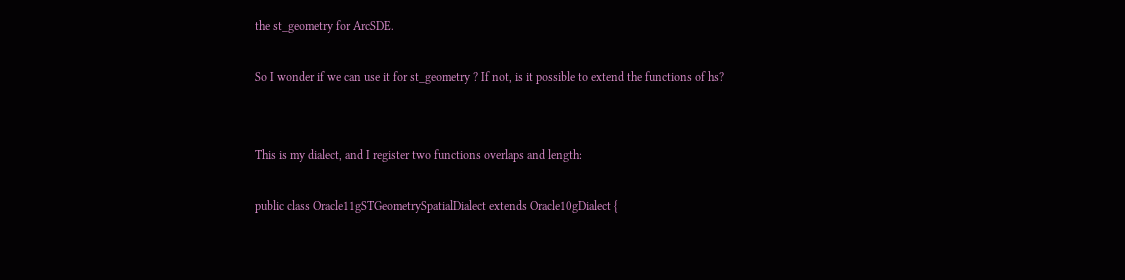the st_geometry for ArcSDE.

So I wonder if we can use it for st_geometry ? If not, is it possible to extend the functions of hs?


This is my dialect, and I register two functions overlaps and length:

public class Oracle11gSTGeometrySpatialDialect extends Oracle10gDialect {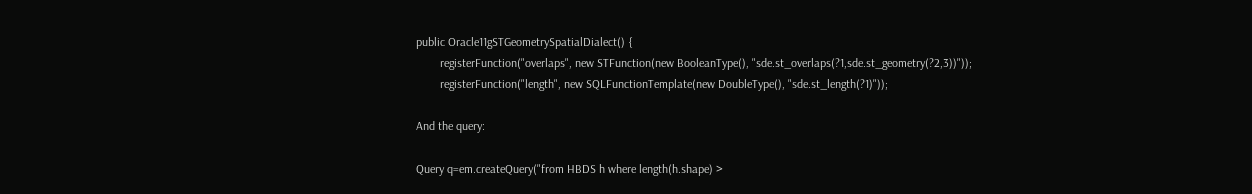public Oracle11gSTGeometrySpatialDialect() {
        registerFunction("overlaps", new STFunction(new BooleanType(), "sde.st_overlaps(?1,sde.st_geometry(?2,3))"));
        registerFunction("length", new SQLFunctionTemplate(new DoubleType(), "sde.st_length(?1)"));

And the query:

Query q=em.createQuery("from HBDS h where length(h.shape) >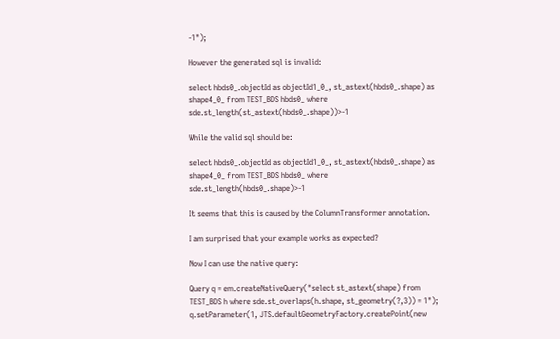-1");

However the generated sql is invalid:

select hbds0_.objectId as objectId1_0_, st_astext(hbds0_.shape) as shape4_0_ from TEST_BDS hbds0_ where sde.st_length(st_astext(hbds0_.shape))>-1

While the valid sql should be:

select hbds0_.objectId as objectId1_0_, st_astext(hbds0_.shape) as shape4_0_ from TEST_BDS hbds0_ where sde.st_length(hbds0_.shape)>-1

It seems that this is caused by the ColumnTransformer annotation.

I am surprised that your example works as expected?

Now I can use the native query:

Query q = em.createNativeQuery("select st_astext(shape) from TEST_BDS h where sde.st_overlaps(h.shape, st_geometry(?,3)) = 1");
q.setParameter(1, JTS.defaultGeometryFactory.createPoint(new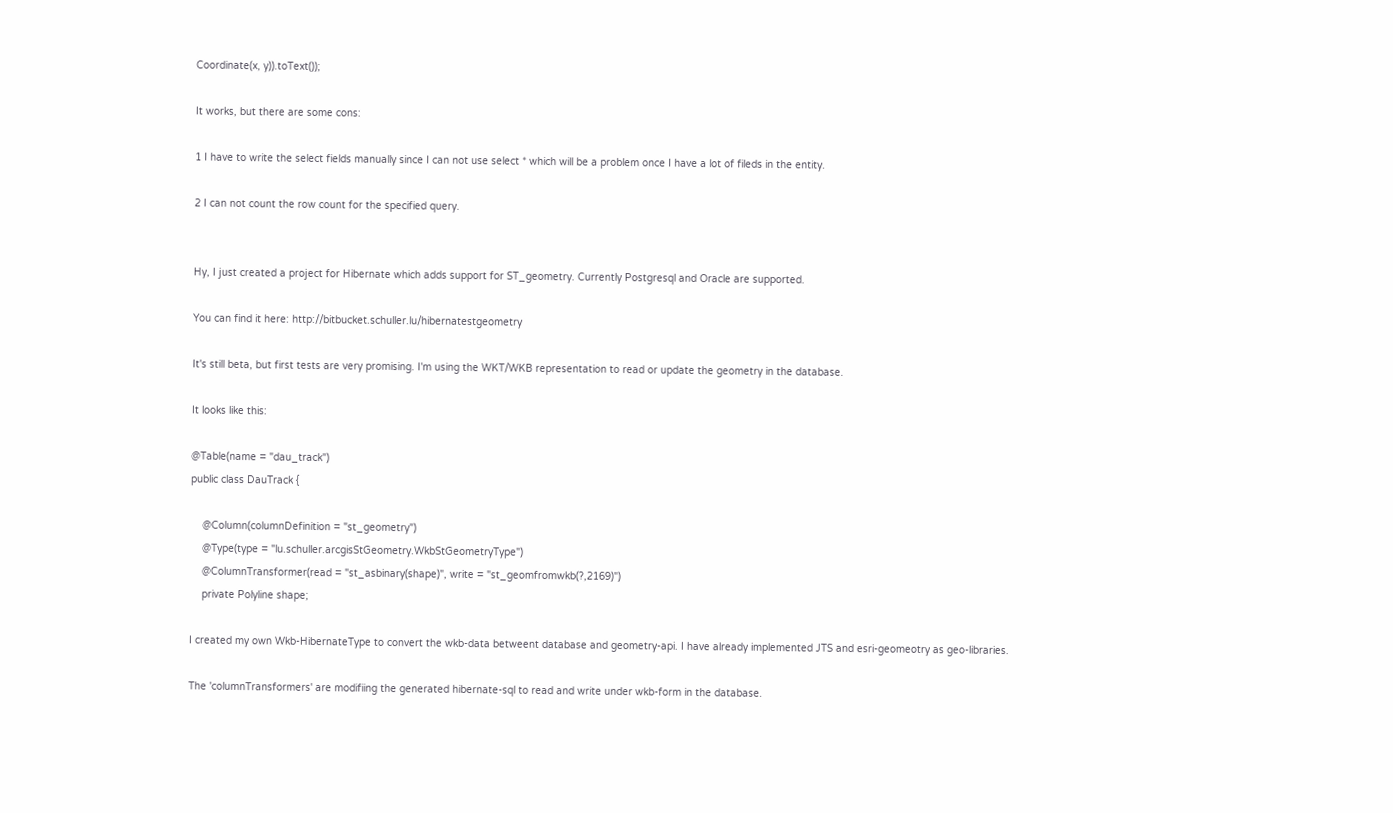Coordinate(x, y)).toText());

It works, but there are some cons:

1 I have to write the select fields manually since I can not use select * which will be a problem once I have a lot of fileds in the entity.

2 I can not count the row count for the specified query.


Hy, I just created a project for Hibernate which adds support for ST_geometry. Currently Postgresql and Oracle are supported.

You can find it here: http://bitbucket.schuller.lu/hibernatestgeometry

It's still beta, but first tests are very promising. I'm using the WKT/WKB representation to read or update the geometry in the database.

It looks like this:

@Table(name = "dau_track")
public class DauTrack {

    @Column(columnDefinition = "st_geometry")
    @Type(type = "lu.schuller.arcgisStGeometry.WkbStGeometryType")
    @ColumnTransformer(read = "st_asbinary(shape)", write = "st_geomfromwkb(?,2169)")
    private Polyline shape;

I created my own Wkb-HibernateType to convert the wkb-data betweent database and geometry-api. I have already implemented JTS and esri-geomeotry as geo-libraries.

The 'columnTransformers' are modifiing the generated hibernate-sql to read and write under wkb-form in the database.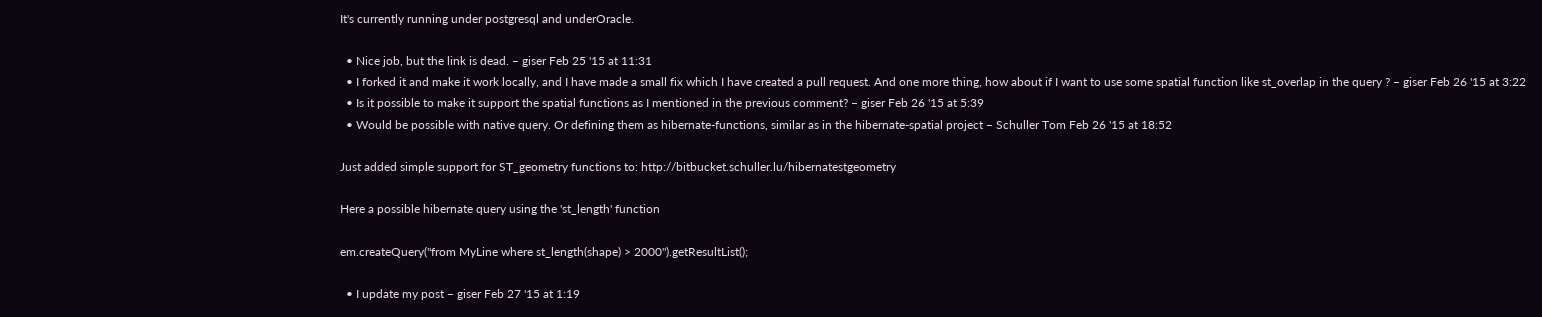It's currently running under postgresql and underOracle.

  • Nice job, but the link is dead. – giser Feb 25 '15 at 11:31
  • I forked it and make it work locally, and I have made a small fix which I have created a pull request. And one more thing, how about if I want to use some spatial function like st_overlap in the query ? – giser Feb 26 '15 at 3:22
  • Is it possible to make it support the spatial functions as I mentioned in the previous comment? – giser Feb 26 '15 at 5:39
  • Would be possible with native query. Or defining them as hibernate-functions, similar as in the hibernate-spatial project – Schuller Tom Feb 26 '15 at 18:52

Just added simple support for ST_geometry functions to: http://bitbucket.schuller.lu/hibernatestgeometry

Here a possible hibernate query using the 'st_length' function

em.createQuery("from MyLine where st_length(shape) > 2000").getResultList();

  • I update my post – giser Feb 27 '15 at 1:19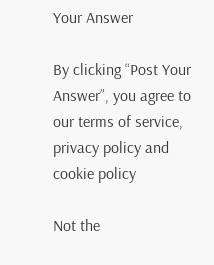Your Answer

By clicking “Post Your Answer”, you agree to our terms of service, privacy policy and cookie policy

Not the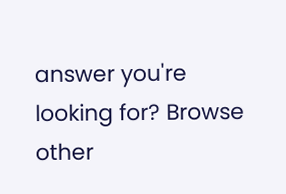answer you're looking for? Browse other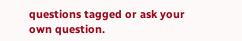questions tagged or ask your own question.